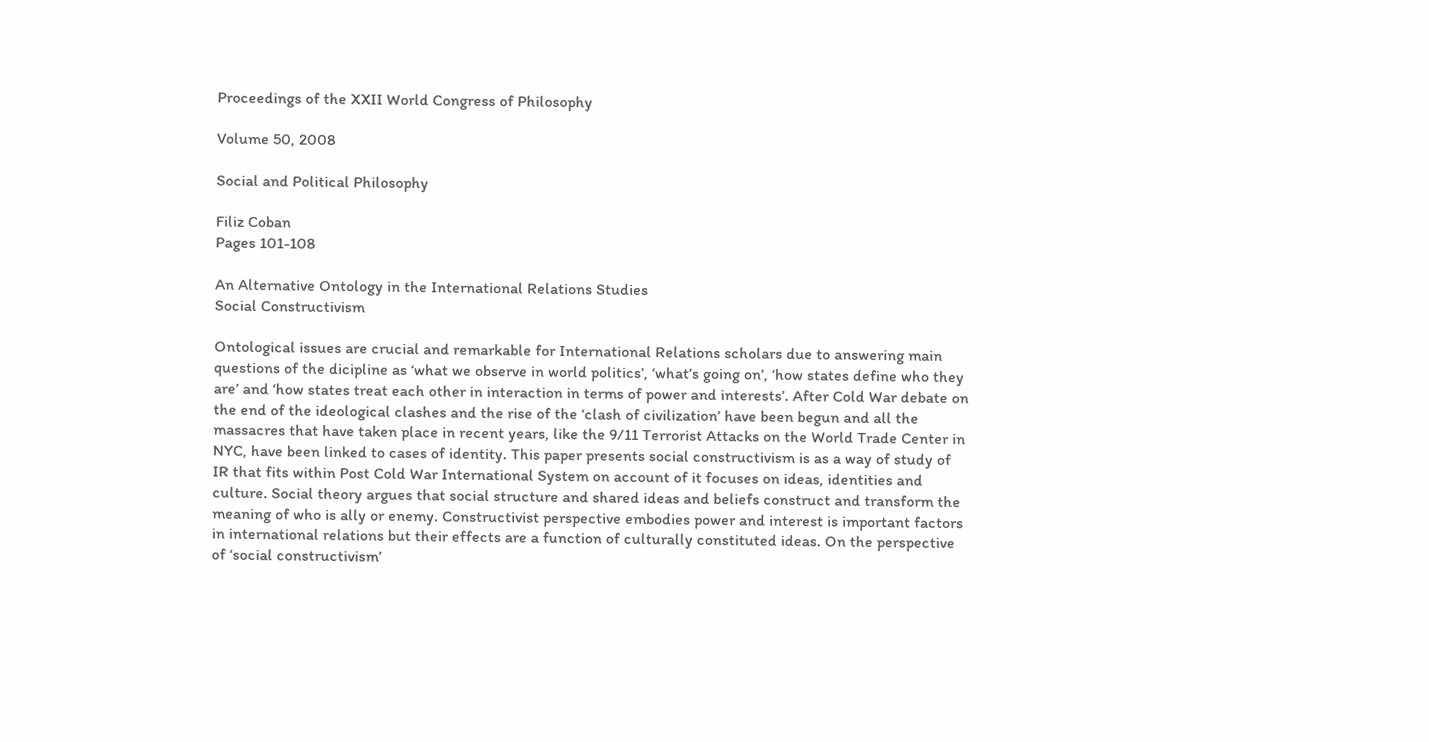Proceedings of the XXII World Congress of Philosophy

Volume 50, 2008

Social and Political Philosophy

Filiz Coban
Pages 101-108

An Alternative Ontology in the International Relations Studies
Social Constructivism

Ontological issues are crucial and remarkable for International Relations scholars due to answering main questions of the dicipline as ‘what we observe in world politics’, ‘what’s going on’, ‘how states define who they are’ and ‘how states treat each other in interaction in terms of power and interests’. After Cold War debate on the end of the ideological clashes and the rise of the ‘clash of civilization’ have been begun and all the massacres that have taken place in recent years, like the 9/11 Terrorist Attacks on the World Trade Center in NYC, have been linked to cases of identity. This paper presents social constructivism is as a way of study of IR that fits within Post Cold War International System on account of it focuses on ideas, identities and culture. Social theory argues that social structure and shared ideas and beliefs construct and transform the meaning of who is ally or enemy. Constructivist perspective embodies power and interest is important factors in international relations but their effects are a function of culturally constituted ideas. On the perspective of ‘social constructivism’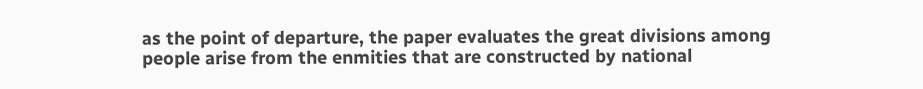as the point of departure, the paper evaluates the great divisions among people arise from the enmities that are constructed by national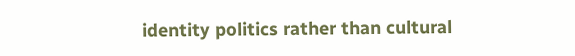identity politics rather than cultural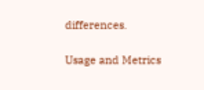differences.

Usage and Metrics